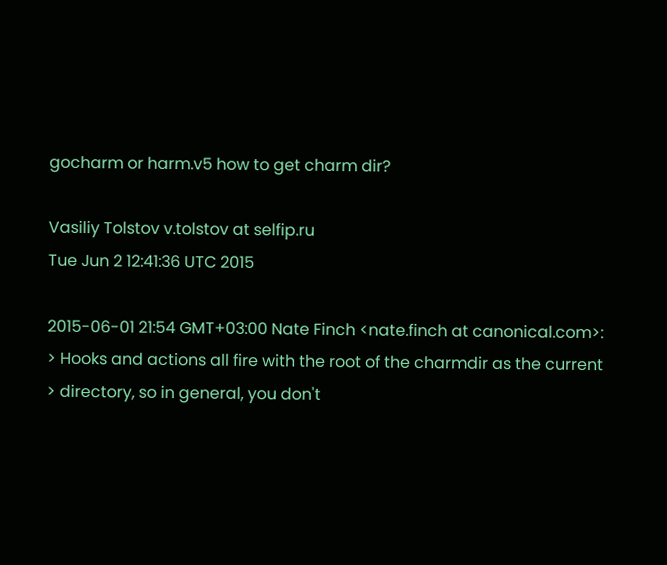gocharm or harm.v5 how to get charm dir?

Vasiliy Tolstov v.tolstov at selfip.ru
Tue Jun 2 12:41:36 UTC 2015

2015-06-01 21:54 GMT+03:00 Nate Finch <nate.finch at canonical.com>:
> Hooks and actions all fire with the root of the charmdir as the current
> directory, so in general, you don't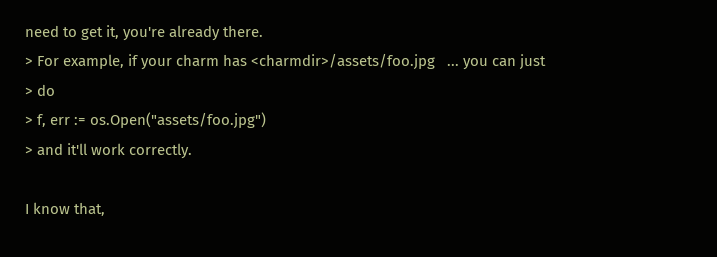need to get it, you're already there.
> For example, if your charm has <charmdir>/assets/foo.jpg   ... you can just
> do
> f, err := os.Open("assets/foo.jpg")
> and it'll work correctly.

I know that,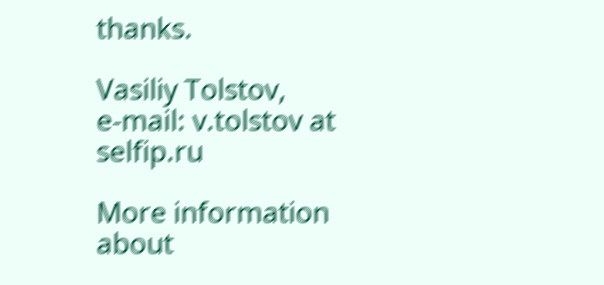thanks.

Vasiliy Tolstov,
e-mail: v.tolstov at selfip.ru

More information about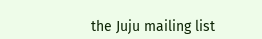the Juju mailing list